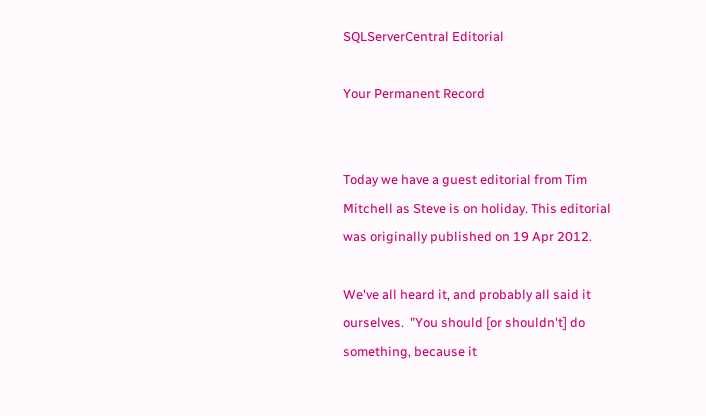SQLServerCentral Editorial

Your Permanent Record


Today we have a guest editorial from Tim Mitchell as Steve is on holiday. This editorial was originally published on 19 Apr 2012.

We've all heard it, and probably all said it ourselves.  "You should [or shouldn't] do something, because it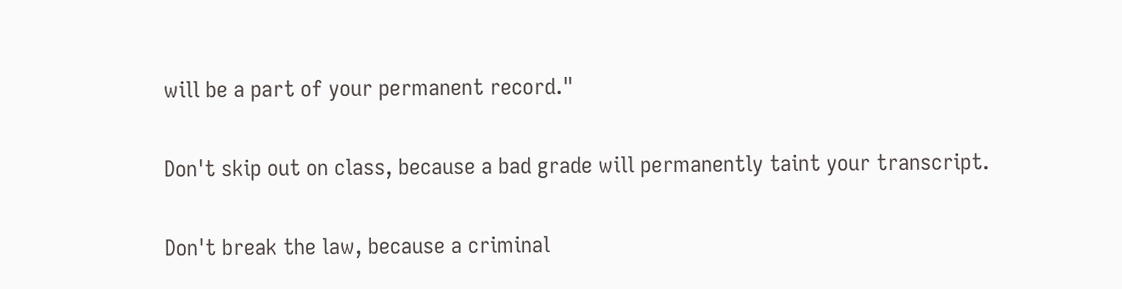will be a part of your permanent record."

Don't skip out on class, because a bad grade will permanently taint your transcript.

Don't break the law, because a criminal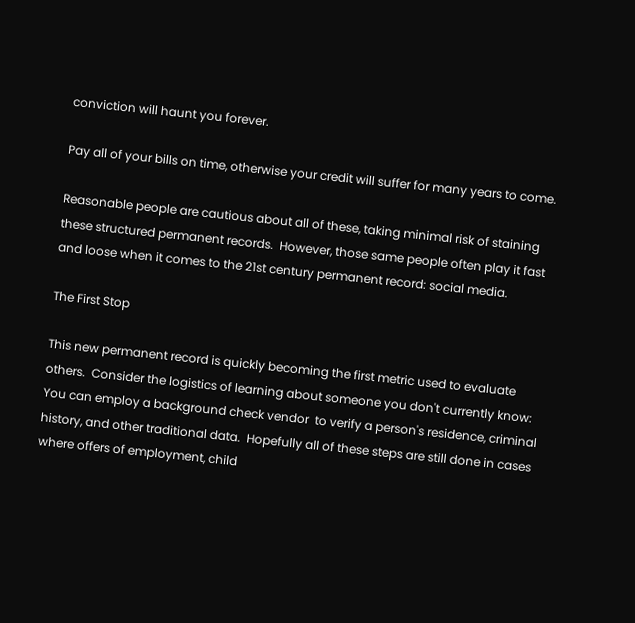conviction will haunt you forever.

Pay all of your bills on time, otherwise your credit will suffer for many years to come.

Reasonable people are cautious about all of these, taking minimal risk of staining these structured permanent records.  However, those same people often play it fast and loose when it comes to the 21st century permanent record: social media.

The First Stop

This new permanent record is quickly becoming the first metric used to evaluate others.  Consider the logistics of learning about someone you don't currently know:  You can employ a background check vendor  to verify a person's residence, criminal history, and other traditional data.  Hopefully all of these steps are still done in cases where offers of employment, child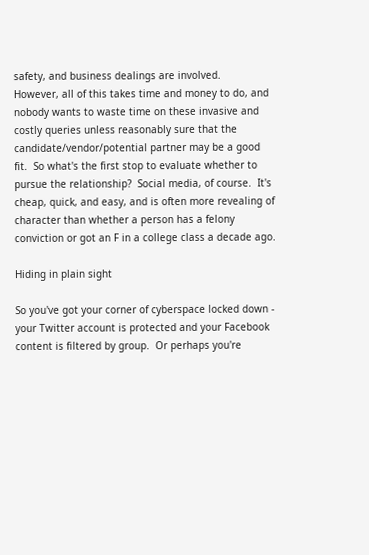safety, and business dealings are involved.    However, all of this takes time and money to do, and nobody wants to waste time on these invasive and costly queries unless reasonably sure that the candidate/vendor/potential partner may be a good fit.  So what's the first stop to evaluate whether to pursue the relationship?  Social media, of course.  It's cheap, quick, and easy, and is often more revealing of character than whether a person has a felony conviction or got an F in a college class a decade ago.

Hiding in plain sight

So you've got your corner of cyberspace locked down - your Twitter account is protected and your Facebook content is filtered by group.  Or perhaps you're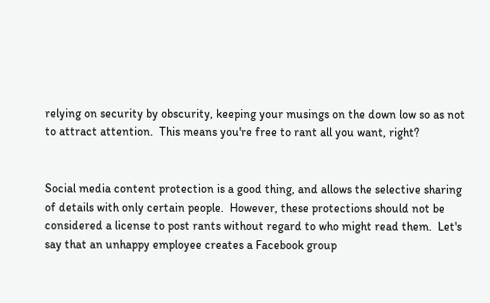relying on security by obscurity, keeping your musings on the down low so as not to attract attention.  This means you're free to rant all you want, right?


Social media content protection is a good thing, and allows the selective sharing of details with only certain people.  However, these protections should not be considered a license to post rants without regard to who might read them.  Let's say that an unhappy employee creates a Facebook group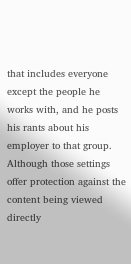that includes everyone except the people he works with, and he posts his rants about his employer to that group.  Although those settings offer protection against the content being viewed directly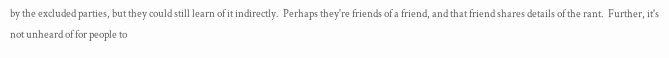by the excluded parties, but they could still learn of it indirectly.  Perhaps they're friends of a friend, and that friend shares details of the rant.  Further, it's not unheard of for people to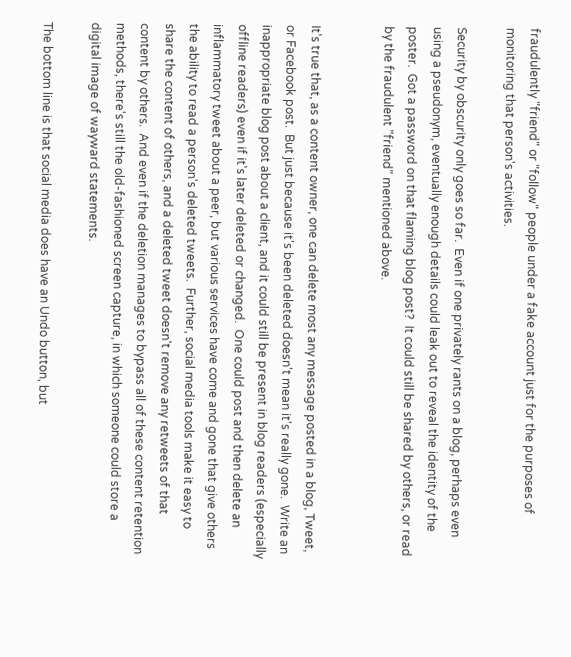fraudulently "friend" or "follow" people under a fake account just for the purposes of monitoring that person's activities.

Security by obscurity only goes so far.  Even if one privately rants on a blog, perhaps even using a pseudonym, eventually enough details could leak out to reveal the identity of the poster.  Got a password on that flaming blog post?  It could still be shared by others, or read by the fraudulent "friend" mentioned above.


It's true that, as a content owner, one can delete most any message posted in a blog, Tweet, or Facebook post.  But just because it's been deleted doesn't mean it's really gone.  Write an inappropriate blog post about a client, and it could still be present in blog readers (especially offline readers) even if it's later deleted or changed.  One could post and then delete an inflammatory tweet about a peer, but various services have come and gone that give others the ability to read a person's deleted tweets.  Further, social media tools make it easy to share the content of others, and a deleted tweet doesn't remove any retweets of that content by others.  And even if the deletion manages to bypass all of these content retention methods, there's still the old-fashioned screen capture, in which someone could store a digital image of wayward statements.

The bottom line is that social media does have an Undo button, but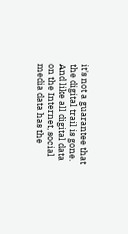it's not a guarantee that the digital trail is gone.  And like all digital data on the Internet, social media data has the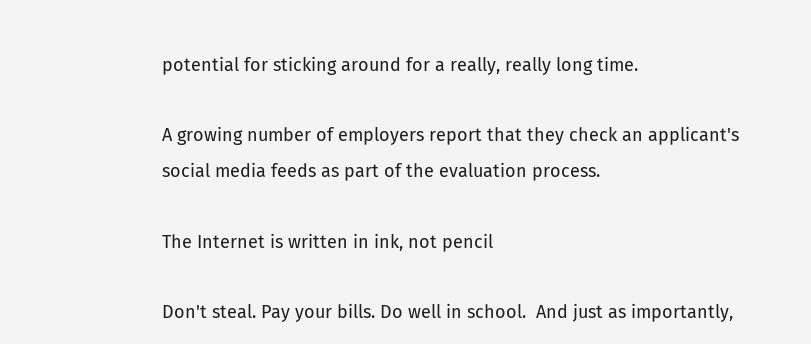potential for sticking around for a really, really long time.

A growing number of employers report that they check an applicant's social media feeds as part of the evaluation process.

The Internet is written in ink, not pencil

Don't steal. Pay your bills. Do well in school.  And just as importantly,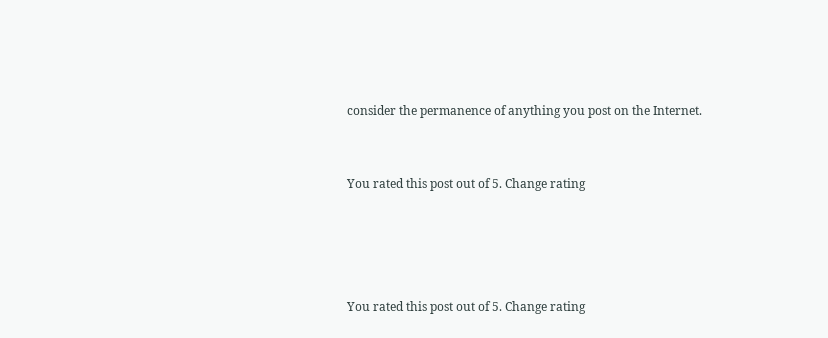consider the permanence of anything you post on the Internet.


You rated this post out of 5. Change rating




You rated this post out of 5. Change rating